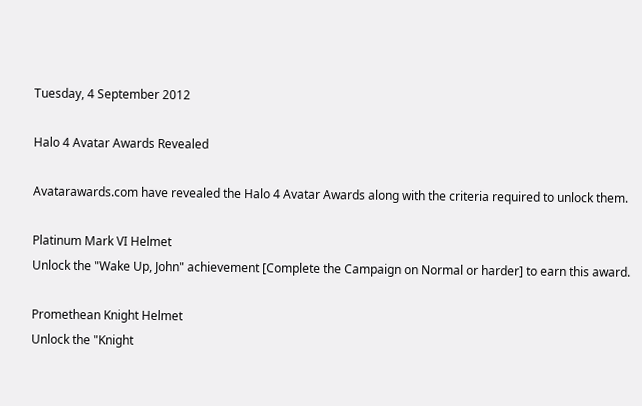Tuesday, 4 September 2012

Halo 4 Avatar Awards Revealed

Avatarawards.com have revealed the Halo 4 Avatar Awards along with the criteria required to unlock them.

Platinum Mark VI Helmet
Unlock the "Wake Up, John" achievement [Complete the Campaign on Normal or harder] to earn this award.

Promethean Knight Helmet
Unlock the "Knight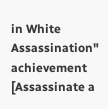in White Assassination" achievement [Assassinate a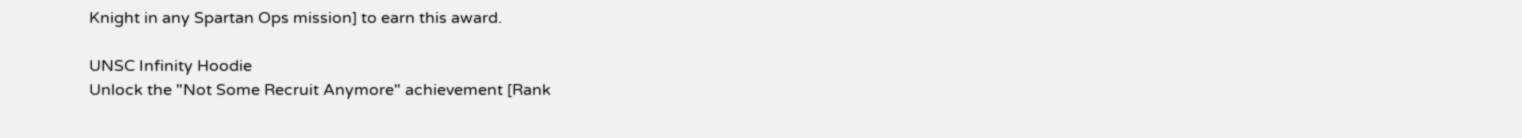Knight in any Spartan Ops mission] to earn this award.

UNSC Infinity Hoodie
Unlock the "Not Some Recruit Anymore" achievement [Rank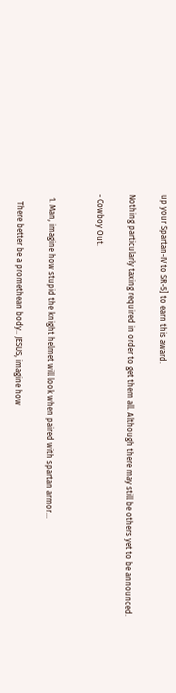up your Spartan-IV to SR-5] to earn this award.

Nothing particularly taxing required in order to get them all. Although there may still be others yet to be announced.

- Cowboy Out.


  1. Man, imagine how stupid the knight helmet will look when paired with spartan armor...

    There better be a promethean body.. JESUS, imagine how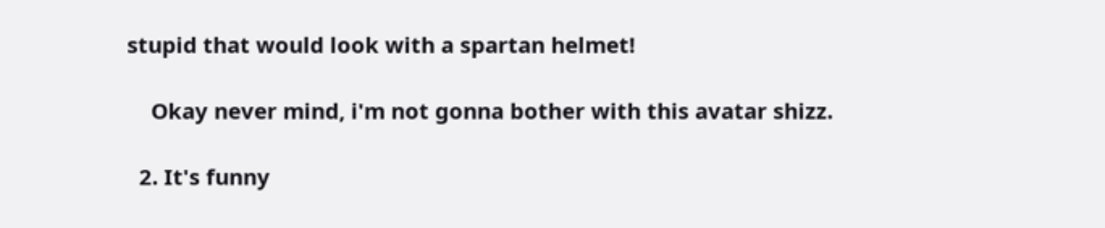stupid that would look with a spartan helmet!

    Okay never mind, i'm not gonna bother with this avatar shizz.

  2. It's funny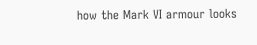how the Mark VI armour looks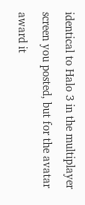identical to Halo 3 in the multiplayer screen you posted, but for the avatar award it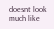doesnt look much like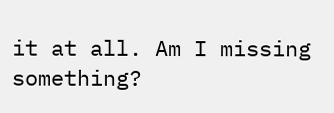it at all. Am I missing something?